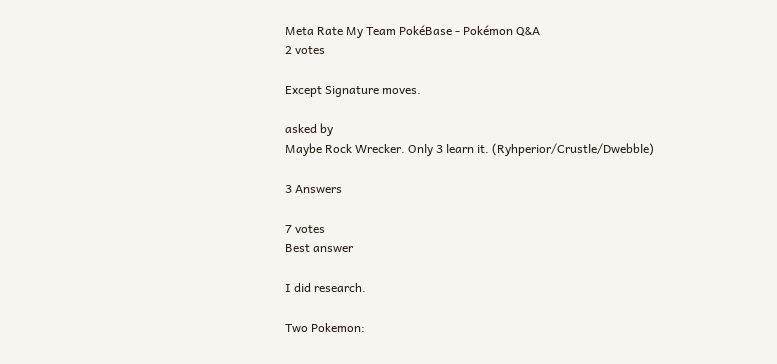Meta Rate My Team PokéBase - Pokémon Q&A
2 votes

Except Signature moves.

asked by
Maybe Rock Wrecker. Only 3 learn it. (Ryhperior/Crustle/Dwebble)

3 Answers

7 votes
Best answer

I did research.

Two Pokemon: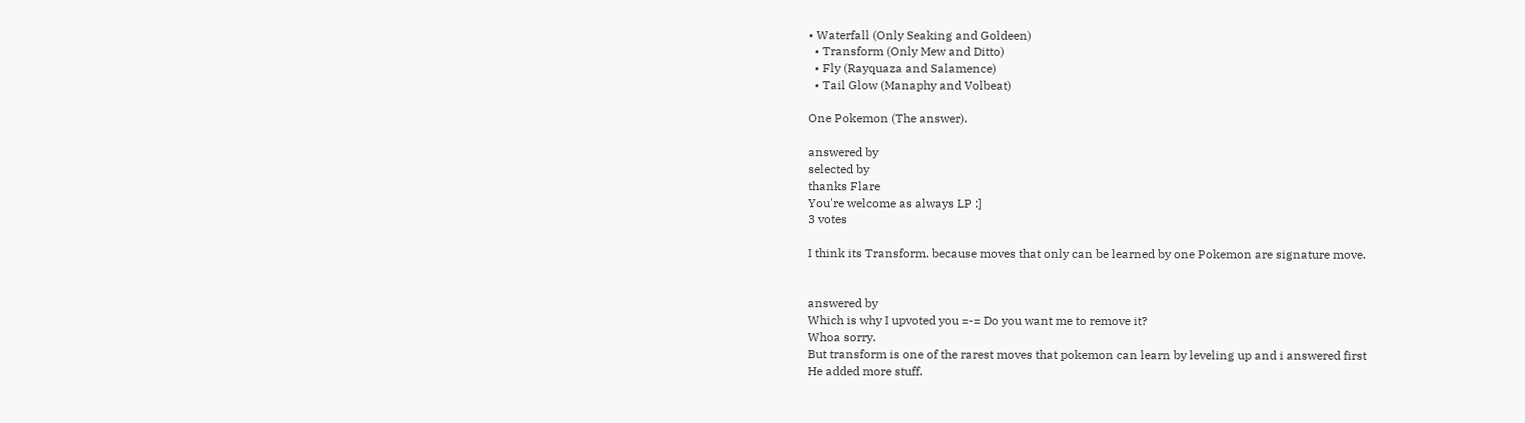• Waterfall (Only Seaking and Goldeen)
  • Transform (Only Mew and Ditto)
  • Fly (Rayquaza and Salamence)
  • Tail Glow (Manaphy and Volbeat)

One Pokemon (The answer).

answered by
selected by
thanks Flare
You're welcome as always LP :]
3 votes

I think its Transform. because moves that only can be learned by one Pokemon are signature move.


answered by
Which is why I upvoted you =-= Do you want me to remove it?
Whoa sorry.
But transform is one of the rarest moves that pokemon can learn by leveling up and i answered first
He added more stuff.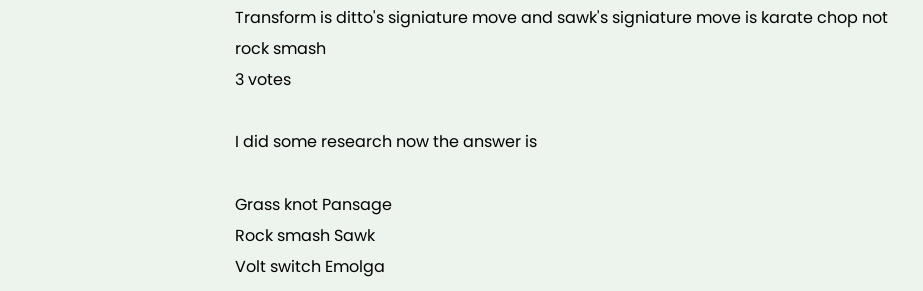Transform is ditto's signiature move and sawk's signiature move is karate chop not rock smash
3 votes

I did some research now the answer is

Grass knot Pansage
Rock smash Sawk
Volt switch Emolga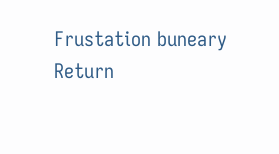Frustation buneary
Return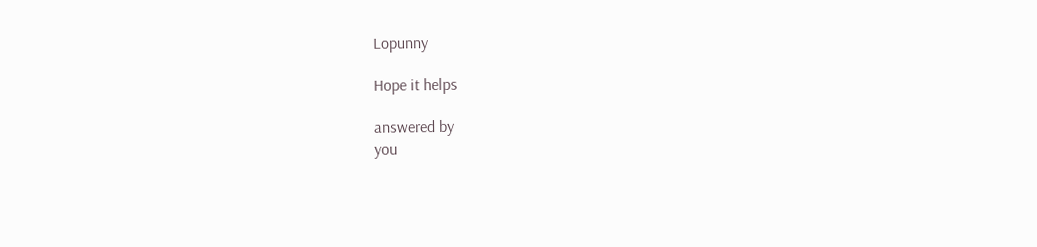Lopunny

Hope it helps

answered by
you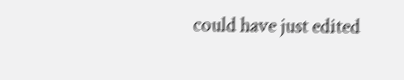could have just edited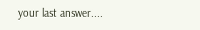your last answer....